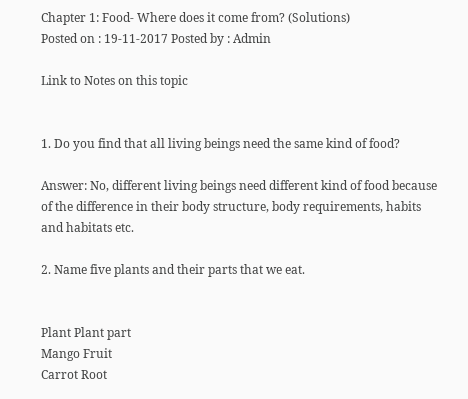Chapter 1: Food- Where does it come from? (Solutions)
Posted on : 19-11-2017 Posted by : Admin

Link to Notes on this topic


1. Do you find that all living beings need the same kind of food?

Answer: No, different living beings need different kind of food because of the difference in their body structure, body requirements, habits and habitats etc.

2. Name five plants and their parts that we eat.


Plant Plant part
Mango Fruit
Carrot Root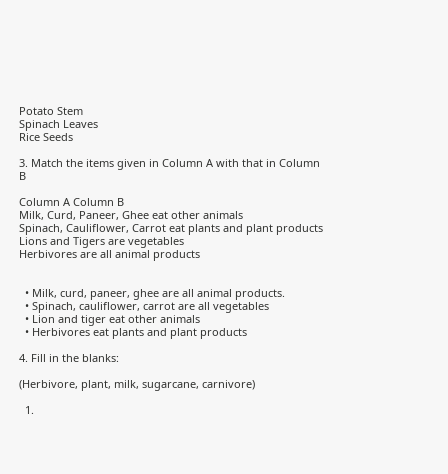Potato Stem
Spinach Leaves
Rice Seeds

3. Match the items given in Column A with that in Column B

Column A Column B
Milk, Curd, Paneer, Ghee eat other animals
Spinach, Cauliflower, Carrot eat plants and plant products
Lions and Tigers are vegetables
Herbivores are all animal products


  • Milk, curd, paneer, ghee are all animal products.
  • Spinach, cauliflower, carrot are all vegetables
  • Lion and tiger eat other animals
  • Herbivores eat plants and plant products

4. Fill in the blanks:

(Herbivore, plant, milk, sugarcane, carnivore)

  1.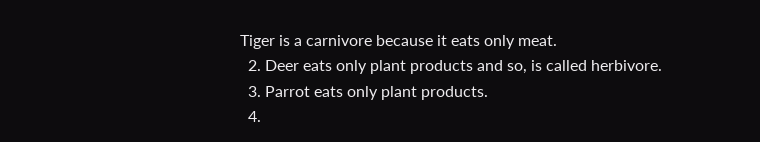Tiger is a carnivore because it eats only meat.
  2. Deer eats only plant products and so, is called herbivore.
  3. Parrot eats only plant products.
  4.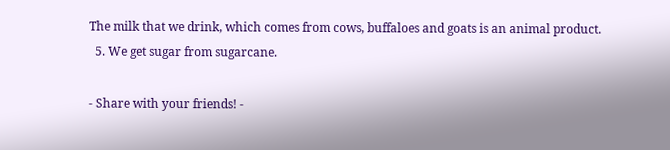The milk that we drink, which comes from cows, buffaloes and goats is an animal product.
  5. We get sugar from sugarcane.

- Share with your friends! -